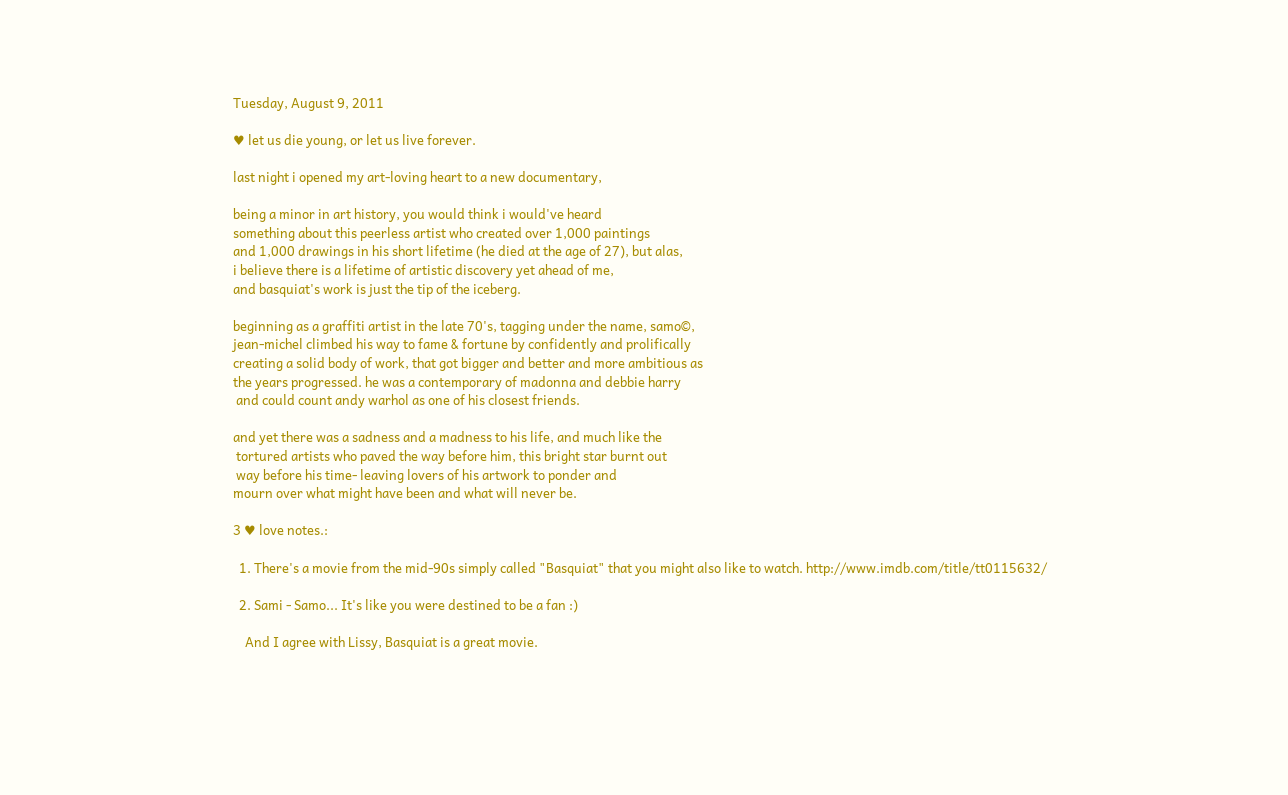Tuesday, August 9, 2011

♥ let us die young, or let us live forever.

last night i opened my art-loving heart to a new documentary,

being a minor in art history, you would think i would've heard
something about this peerless artist who created over 1,000 paintings
and 1,000 drawings in his short lifetime (he died at the age of 27), but alas,
i believe there is a lifetime of artistic discovery yet ahead of me,
and basquiat's work is just the tip of the iceberg.

beginning as a graffiti artist in the late 70's, tagging under the name, samo©,
jean-michel climbed his way to fame & fortune by confidently and prolifically
creating a solid body of work, that got bigger and better and more ambitious as
the years progressed. he was a contemporary of madonna and debbie harry
 and could count andy warhol as one of his closest friends.

and yet there was a sadness and a madness to his life, and much like the
 tortured artists who paved the way before him, this bright star burnt out
 way before his time- leaving lovers of his artwork to ponder and
mourn over what might have been and what will never be.

3 ♥ love notes.:

  1. There's a movie from the mid-90s simply called "Basquiat" that you might also like to watch. http://www.imdb.com/title/tt0115632/

  2. Sami - Samo... It's like you were destined to be a fan :)

    And I agree with Lissy, Basquiat is a great movie.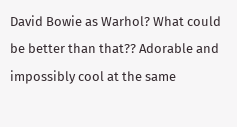David Bowie as Warhol? What could be better than that?? Adorable and impossibly cool at the same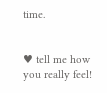time.


♥ tell me how you really feel!